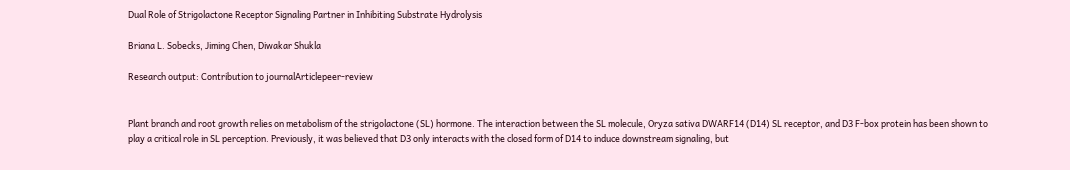Dual Role of Strigolactone Receptor Signaling Partner in Inhibiting Substrate Hydrolysis

Briana L. Sobecks, Jiming Chen, Diwakar Shukla

Research output: Contribution to journalArticlepeer-review


Plant branch and root growth relies on metabolism of the strigolactone (SL) hormone. The interaction between the SL molecule, Oryza sativa DWARF14 (D14) SL receptor, and D3 F-box protein has been shown to play a critical role in SL perception. Previously, it was believed that D3 only interacts with the closed form of D14 to induce downstream signaling, but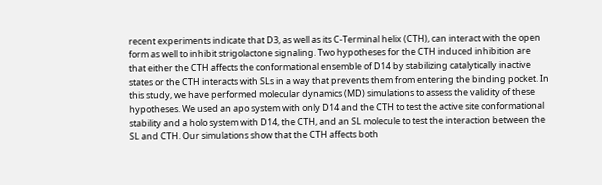recent experiments indicate that D3, as well as its C-Terminal helix (CTH), can interact with the open form as well to inhibit strigolactone signaling. Two hypotheses for the CTH induced inhibition are that either the CTH affects the conformational ensemble of D14 by stabilizing catalytically inactive states or the CTH interacts with SLs in a way that prevents them from entering the binding pocket. In this study, we have performed molecular dynamics (MD) simulations to assess the validity of these hypotheses. We used an apo system with only D14 and the CTH to test the active site conformational stability and a holo system with D14, the CTH, and an SL molecule to test the interaction between the SL and CTH. Our simulations show that the CTH affects both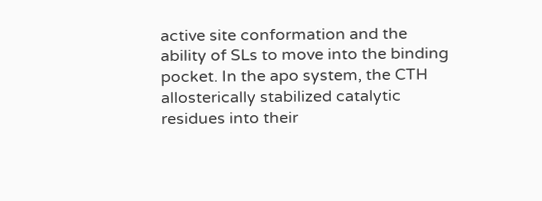active site conformation and the ability of SLs to move into the binding pocket. In the apo system, the CTH allosterically stabilized catalytic residues into their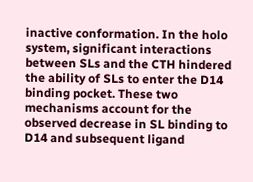inactive conformation. In the holo system, significant interactions between SLs and the CTH hindered the ability of SLs to enter the D14 binding pocket. These two mechanisms account for the observed decrease in SL binding to D14 and subsequent ligand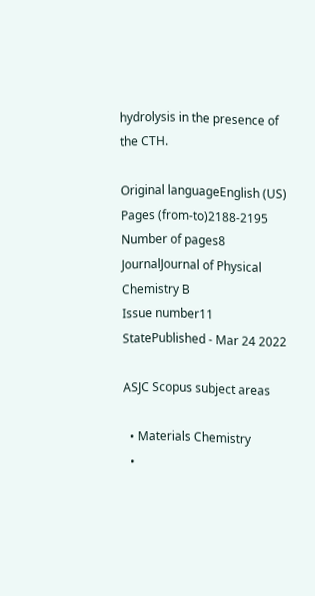hydrolysis in the presence of the CTH.

Original languageEnglish (US)
Pages (from-to)2188-2195
Number of pages8
JournalJournal of Physical Chemistry B
Issue number11
StatePublished - Mar 24 2022

ASJC Scopus subject areas

  • Materials Chemistry
  •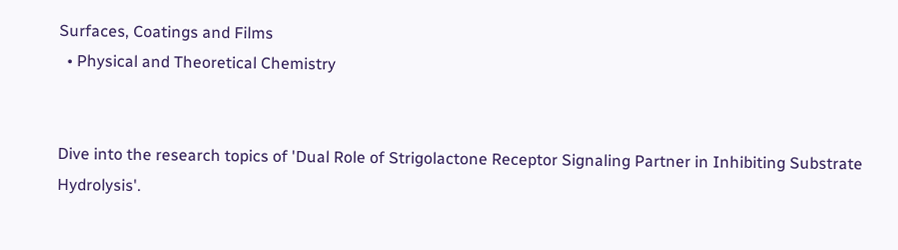Surfaces, Coatings and Films
  • Physical and Theoretical Chemistry


Dive into the research topics of 'Dual Role of Strigolactone Receptor Signaling Partner in Inhibiting Substrate Hydrolysis'.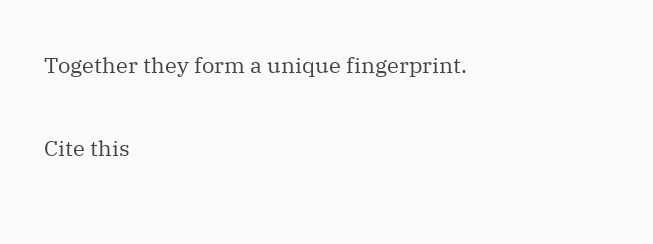Together they form a unique fingerprint.

Cite this